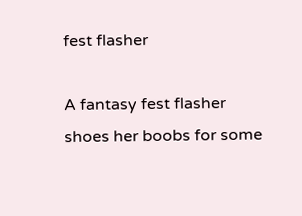fest flasher

A fantasy fest flasher shoes her boobs for some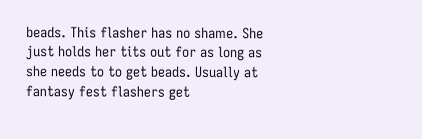beads. This flasher has no shame. She just holds her tits out for as long as she needs to to get beads. Usually at fantasy fest flashers get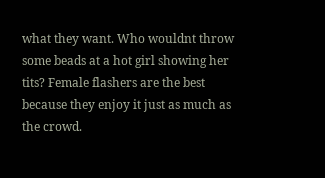what they want. Who wouldnt throw some beads at a hot girl showing her tits? Female flashers are the best because they enjoy it just as much as the crowd.